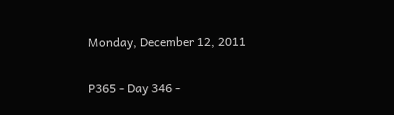Monday, December 12, 2011

P365 - Day 346 -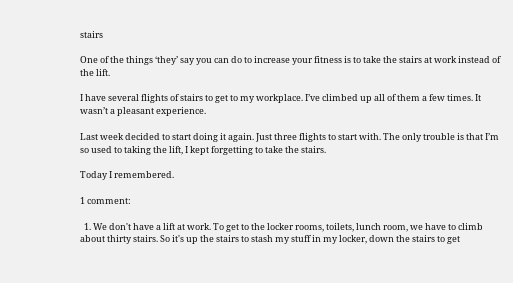stairs

One of the things ‘they’ say you can do to increase your fitness is to take the stairs at work instead of the lift.

I have several flights of stairs to get to my workplace. I’ve climbed up all of them a few times. It wasn’t a pleasant experience.

Last week decided to start doing it again. Just three flights to start with. The only trouble is that I’m so used to taking the lift, I kept forgetting to take the stairs.

Today I remembered.

1 comment:

  1. We don't have a lift at work. To get to the locker rooms, toilets, lunch room, we have to climb about thirty stairs. So it's up the stairs to stash my stuff in my locker, down the stairs to get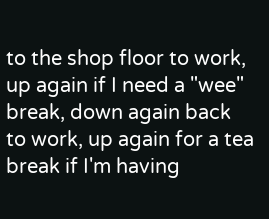to the shop floor to work, up again if I need a "wee" break, down again back to work, up again for a tea break if I'm having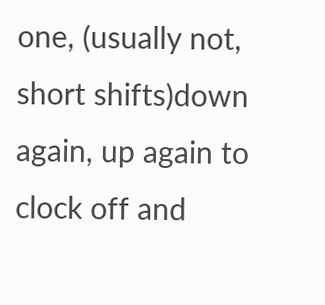one, (usually not, short shifts)down again, up again to clock off and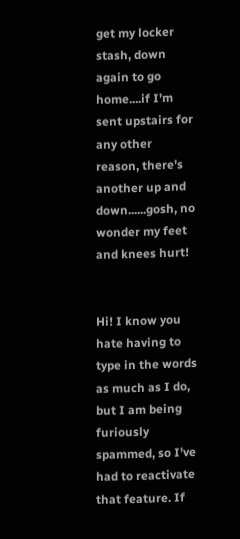get my locker stash, down again to go home....if I'm sent upstairs for any other reason, there's another up and down......gosh, no wonder my feet and knees hurt!


Hi! I know you hate having to type in the words as much as I do, but I am being furiously spammed, so I've had to reactivate that feature. If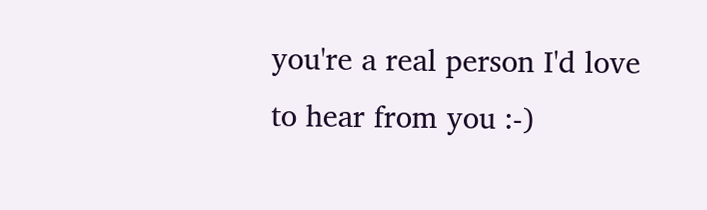you're a real person I'd love to hear from you :-)